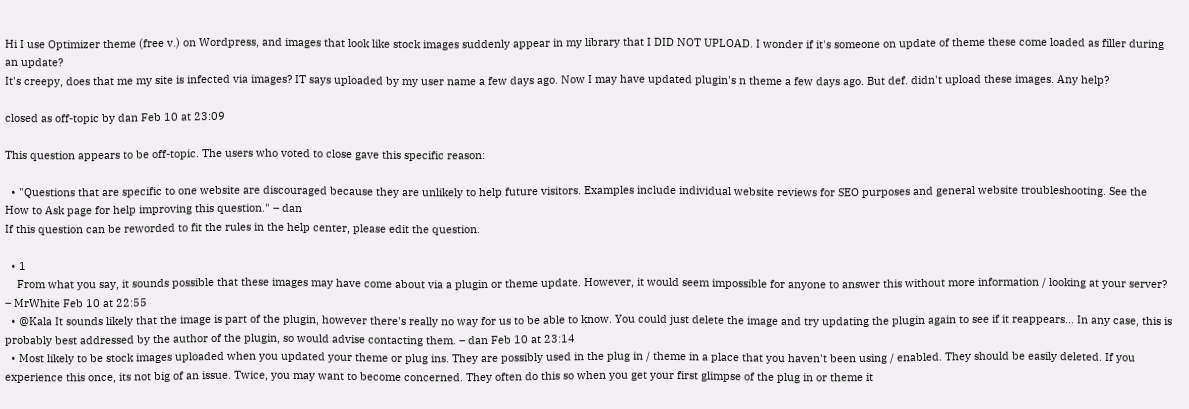Hi I use Optimizer theme (free v.) on Wordpress, and images that look like stock images suddenly appear in my library that I DID NOT UPLOAD. I wonder if it's someone on update of theme these come loaded as filler during an update?
It's creepy, does that me my site is infected via images? IT says uploaded by my user name a few days ago. Now I may have updated plugin's n theme a few days ago. But def. didn't upload these images. Any help?

closed as off-topic by dan Feb 10 at 23:09

This question appears to be off-topic. The users who voted to close gave this specific reason:

  • "Questions that are specific to one website are discouraged because they are unlikely to help future visitors. Examples include individual website reviews for SEO purposes and general website troubleshooting. See the How to Ask page for help improving this question." – dan
If this question can be reworded to fit the rules in the help center, please edit the question.

  • 1
    From what you say, it sounds possible that these images may have come about via a plugin or theme update. However, it would seem impossible for anyone to answer this without more information / looking at your server? – MrWhite Feb 10 at 22:55
  • @Kala It sounds likely that the image is part of the plugin, however there's really no way for us to be able to know. You could just delete the image and try updating the plugin again to see if it reappears... In any case, this is probably best addressed by the author of the plugin, so would advise contacting them. – dan Feb 10 at 23:14
  • Most likely to be stock images uploaded when you updated your theme or plug ins. They are possibly used in the plug in / theme in a place that you haven't been using / enabled. They should be easily deleted. If you experience this once, its not big of an issue. Twice, you may want to become concerned. They often do this so when you get your first glimpse of the plug in or theme it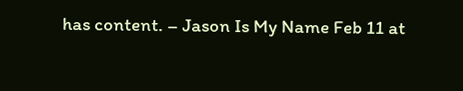has content. – Jason Is My Name Feb 11 at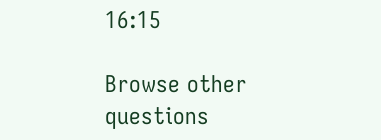16:15

Browse other questions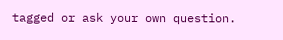tagged or ask your own question.